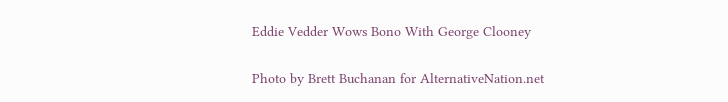Eddie Vedder Wows Bono With George Clooney

Photo by Brett Buchanan for AlternativeNation.net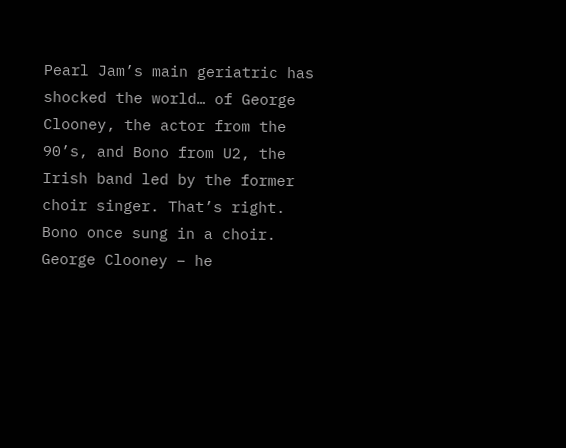Pearl Jam’s main geriatric has shocked the world… of George Clooney, the actor from the 90’s, and Bono from U2, the Irish band led by the former choir singer. That’s right. Bono once sung in a choir. George Clooney – he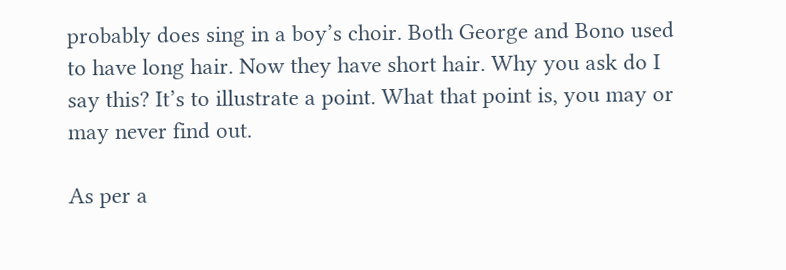probably does sing in a boy’s choir. Both George and Bono used to have long hair. Now they have short hair. Why you ask do I say this? It’s to illustrate a point. What that point is, you may or may never find out.

As per a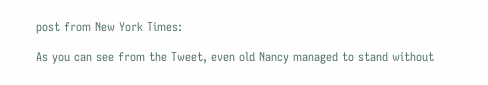post from New York Times:

As you can see from the Tweet, even old Nancy managed to stand without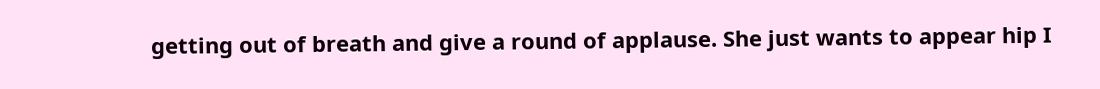getting out of breath and give a round of applause. She just wants to appear hip I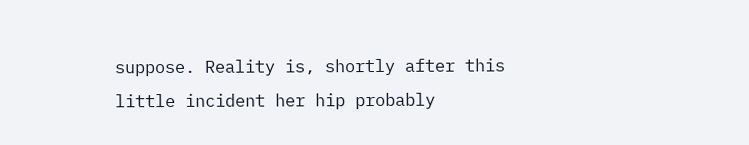suppose. Reality is, shortly after this little incident her hip probably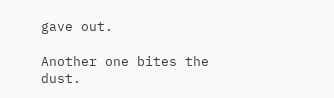gave out.

Another one bites the dust.